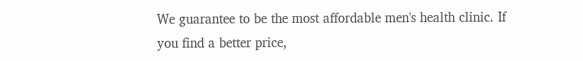We guarantee to be the most affordable men's health clinic. If you find a better price,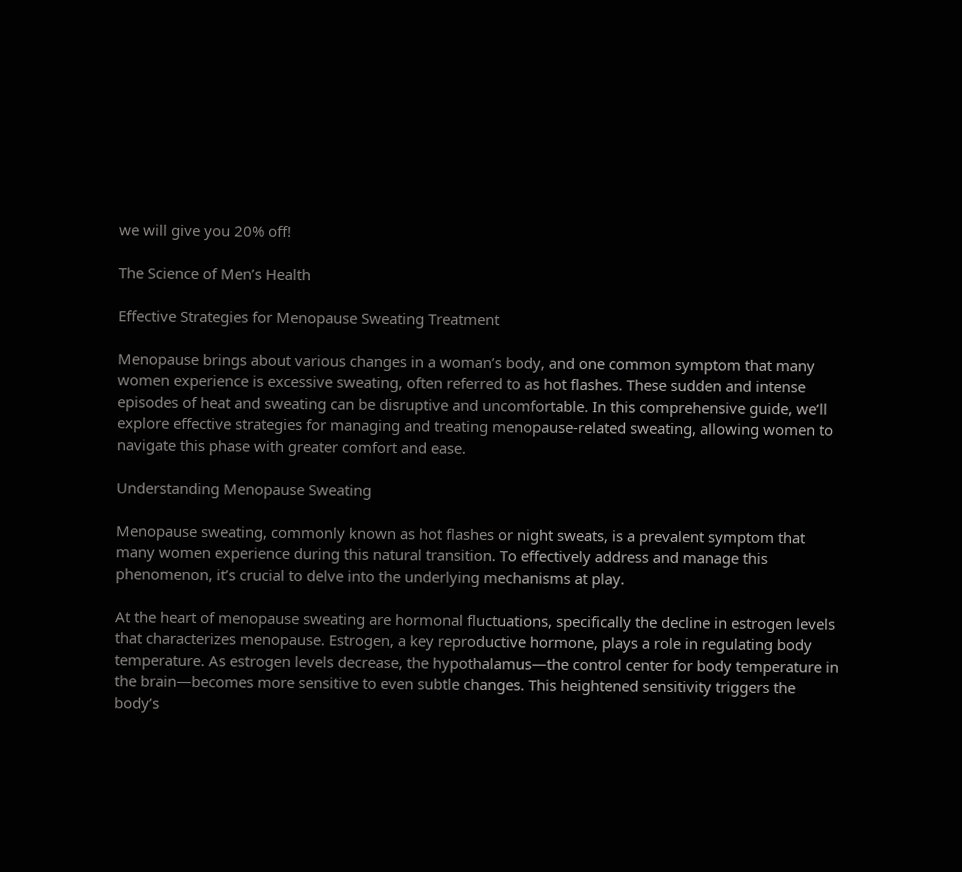we will give you 20% off!

The Science of Men’s Health

Effective Strategies for Menopause Sweating Treatment

Menopause brings about various changes in a woman’s body, and one common symptom that many women experience is excessive sweating, often referred to as hot flashes. These sudden and intense episodes of heat and sweating can be disruptive and uncomfortable. In this comprehensive guide, we’ll explore effective strategies for managing and treating menopause-related sweating, allowing women to navigate this phase with greater comfort and ease.

Understanding Menopause Sweating

Menopause sweating, commonly known as hot flashes or night sweats, is a prevalent symptom that many women experience during this natural transition. To effectively address and manage this phenomenon, it’s crucial to delve into the underlying mechanisms at play.

At the heart of menopause sweating are hormonal fluctuations, specifically the decline in estrogen levels that characterizes menopause. Estrogen, a key reproductive hormone, plays a role in regulating body temperature. As estrogen levels decrease, the hypothalamus—the control center for body temperature in the brain—becomes more sensitive to even subtle changes. This heightened sensitivity triggers the body’s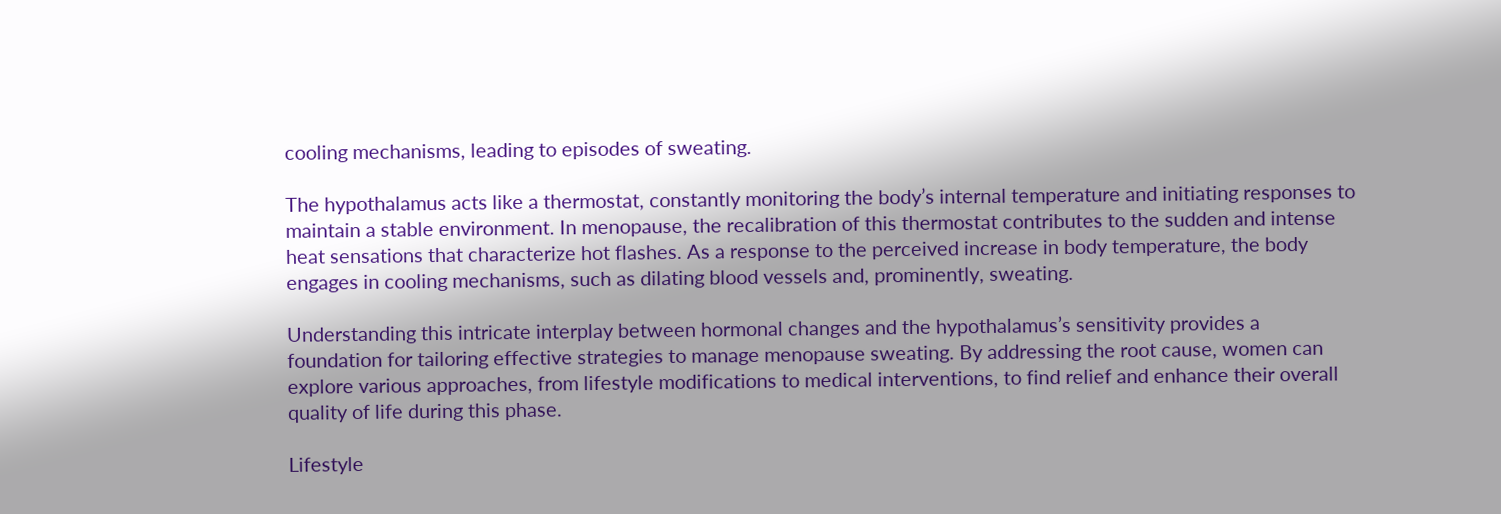cooling mechanisms, leading to episodes of sweating.

The hypothalamus acts like a thermostat, constantly monitoring the body’s internal temperature and initiating responses to maintain a stable environment. In menopause, the recalibration of this thermostat contributes to the sudden and intense heat sensations that characterize hot flashes. As a response to the perceived increase in body temperature, the body engages in cooling mechanisms, such as dilating blood vessels and, prominently, sweating.

Understanding this intricate interplay between hormonal changes and the hypothalamus’s sensitivity provides a foundation for tailoring effective strategies to manage menopause sweating. By addressing the root cause, women can explore various approaches, from lifestyle modifications to medical interventions, to find relief and enhance their overall quality of life during this phase.

Lifestyle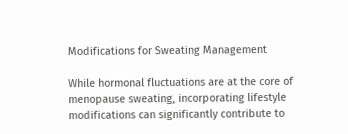Modifications for Sweating Management

While hormonal fluctuations are at the core of menopause sweating, incorporating lifestyle modifications can significantly contribute to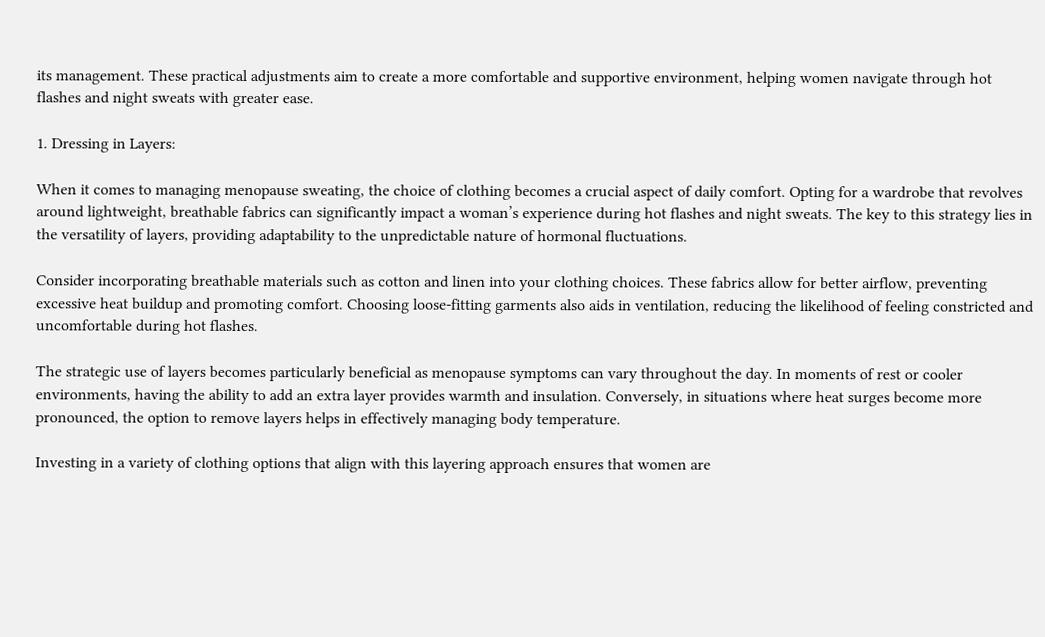its management. These practical adjustments aim to create a more comfortable and supportive environment, helping women navigate through hot flashes and night sweats with greater ease.

1. Dressing in Layers:

When it comes to managing menopause sweating, the choice of clothing becomes a crucial aspect of daily comfort. Opting for a wardrobe that revolves around lightweight, breathable fabrics can significantly impact a woman’s experience during hot flashes and night sweats. The key to this strategy lies in the versatility of layers, providing adaptability to the unpredictable nature of hormonal fluctuations.

Consider incorporating breathable materials such as cotton and linen into your clothing choices. These fabrics allow for better airflow, preventing excessive heat buildup and promoting comfort. Choosing loose-fitting garments also aids in ventilation, reducing the likelihood of feeling constricted and uncomfortable during hot flashes.

The strategic use of layers becomes particularly beneficial as menopause symptoms can vary throughout the day. In moments of rest or cooler environments, having the ability to add an extra layer provides warmth and insulation. Conversely, in situations where heat surges become more pronounced, the option to remove layers helps in effectively managing body temperature.

Investing in a variety of clothing options that align with this layering approach ensures that women are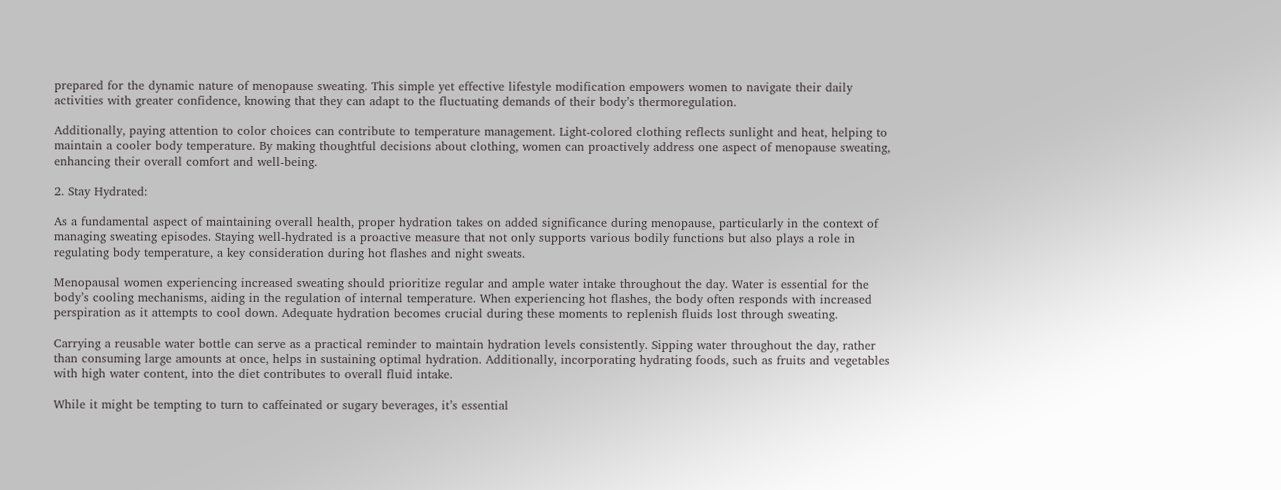prepared for the dynamic nature of menopause sweating. This simple yet effective lifestyle modification empowers women to navigate their daily activities with greater confidence, knowing that they can adapt to the fluctuating demands of their body’s thermoregulation.

Additionally, paying attention to color choices can contribute to temperature management. Light-colored clothing reflects sunlight and heat, helping to maintain a cooler body temperature. By making thoughtful decisions about clothing, women can proactively address one aspect of menopause sweating, enhancing their overall comfort and well-being.

2. Stay Hydrated:

As a fundamental aspect of maintaining overall health, proper hydration takes on added significance during menopause, particularly in the context of managing sweating episodes. Staying well-hydrated is a proactive measure that not only supports various bodily functions but also plays a role in regulating body temperature, a key consideration during hot flashes and night sweats.

Menopausal women experiencing increased sweating should prioritize regular and ample water intake throughout the day. Water is essential for the body’s cooling mechanisms, aiding in the regulation of internal temperature. When experiencing hot flashes, the body often responds with increased perspiration as it attempts to cool down. Adequate hydration becomes crucial during these moments to replenish fluids lost through sweating.

Carrying a reusable water bottle can serve as a practical reminder to maintain hydration levels consistently. Sipping water throughout the day, rather than consuming large amounts at once, helps in sustaining optimal hydration. Additionally, incorporating hydrating foods, such as fruits and vegetables with high water content, into the diet contributes to overall fluid intake.

While it might be tempting to turn to caffeinated or sugary beverages, it’s essential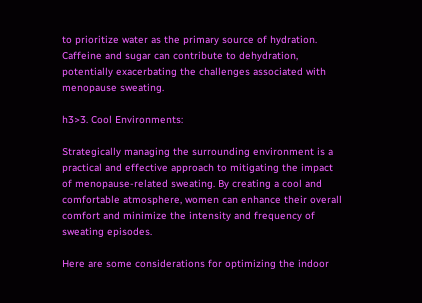to prioritize water as the primary source of hydration. Caffeine and sugar can contribute to dehydration, potentially exacerbating the challenges associated with menopause sweating.

h3>3. Cool Environments:

Strategically managing the surrounding environment is a practical and effective approach to mitigating the impact of menopause-related sweating. By creating a cool and comfortable atmosphere, women can enhance their overall comfort and minimize the intensity and frequency of sweating episodes.

Here are some considerations for optimizing the indoor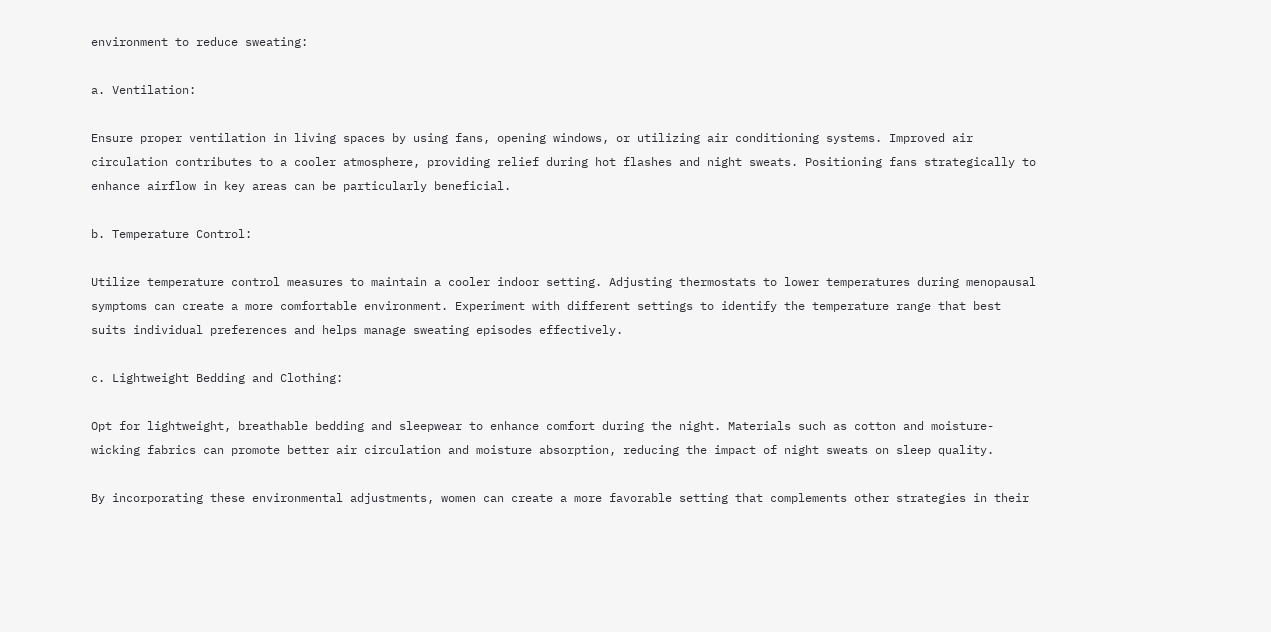environment to reduce sweating:

a. Ventilation:

Ensure proper ventilation in living spaces by using fans, opening windows, or utilizing air conditioning systems. Improved air circulation contributes to a cooler atmosphere, providing relief during hot flashes and night sweats. Positioning fans strategically to enhance airflow in key areas can be particularly beneficial.

b. Temperature Control:

Utilize temperature control measures to maintain a cooler indoor setting. Adjusting thermostats to lower temperatures during menopausal symptoms can create a more comfortable environment. Experiment with different settings to identify the temperature range that best suits individual preferences and helps manage sweating episodes effectively.

c. Lightweight Bedding and Clothing:

Opt for lightweight, breathable bedding and sleepwear to enhance comfort during the night. Materials such as cotton and moisture-wicking fabrics can promote better air circulation and moisture absorption, reducing the impact of night sweats on sleep quality.

By incorporating these environmental adjustments, women can create a more favorable setting that complements other strategies in their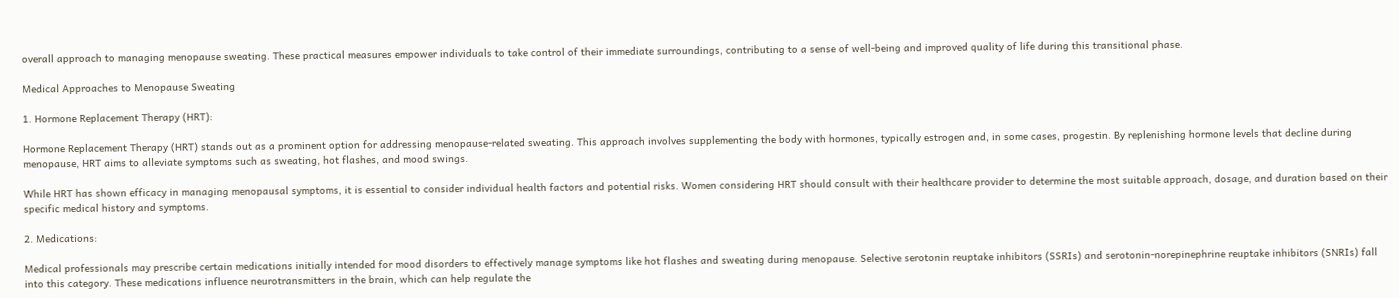overall approach to managing menopause sweating. These practical measures empower individuals to take control of their immediate surroundings, contributing to a sense of well-being and improved quality of life during this transitional phase.

Medical Approaches to Menopause Sweating

1. Hormone Replacement Therapy (HRT):

Hormone Replacement Therapy (HRT) stands out as a prominent option for addressing menopause-related sweating. This approach involves supplementing the body with hormones, typically estrogen and, in some cases, progestin. By replenishing hormone levels that decline during menopause, HRT aims to alleviate symptoms such as sweating, hot flashes, and mood swings.

While HRT has shown efficacy in managing menopausal symptoms, it is essential to consider individual health factors and potential risks. Women considering HRT should consult with their healthcare provider to determine the most suitable approach, dosage, and duration based on their specific medical history and symptoms.

2. Medications:

Medical professionals may prescribe certain medications initially intended for mood disorders to effectively manage symptoms like hot flashes and sweating during menopause. Selective serotonin reuptake inhibitors (SSRIs) and serotonin-norepinephrine reuptake inhibitors (SNRIs) fall into this category. These medications influence neurotransmitters in the brain, which can help regulate the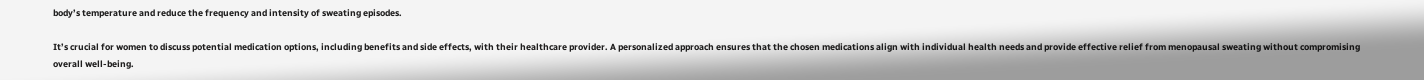body’s temperature and reduce the frequency and intensity of sweating episodes.

It’s crucial for women to discuss potential medication options, including benefits and side effects, with their healthcare provider. A personalized approach ensures that the chosen medications align with individual health needs and provide effective relief from menopausal sweating without compromising overall well-being.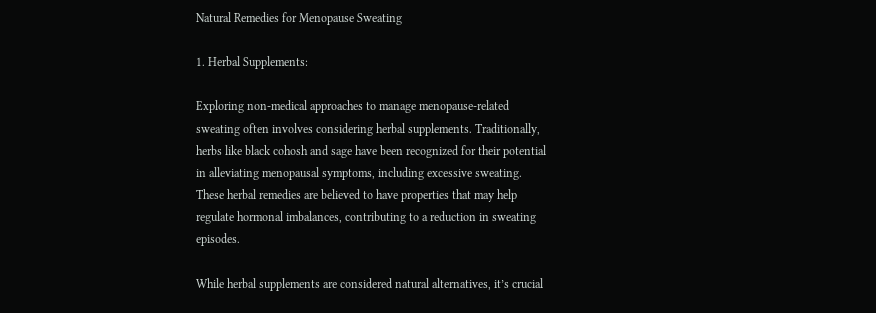Natural Remedies for Menopause Sweating

1. Herbal Supplements:

Exploring non-medical approaches to manage menopause-related sweating often involves considering herbal supplements. Traditionally, herbs like black cohosh and sage have been recognized for their potential in alleviating menopausal symptoms, including excessive sweating. These herbal remedies are believed to have properties that may help regulate hormonal imbalances, contributing to a reduction in sweating episodes.

While herbal supplements are considered natural alternatives, it’s crucial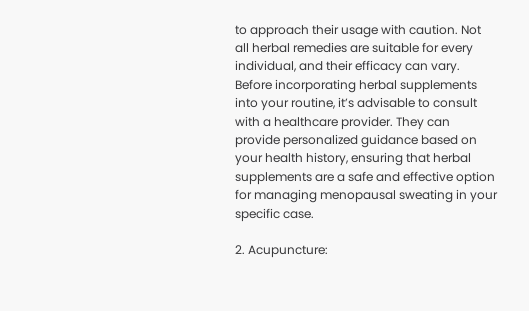to approach their usage with caution. Not all herbal remedies are suitable for every individual, and their efficacy can vary. Before incorporating herbal supplements into your routine, it’s advisable to consult with a healthcare provider. They can provide personalized guidance based on your health history, ensuring that herbal supplements are a safe and effective option for managing menopausal sweating in your specific case.

2. Acupuncture: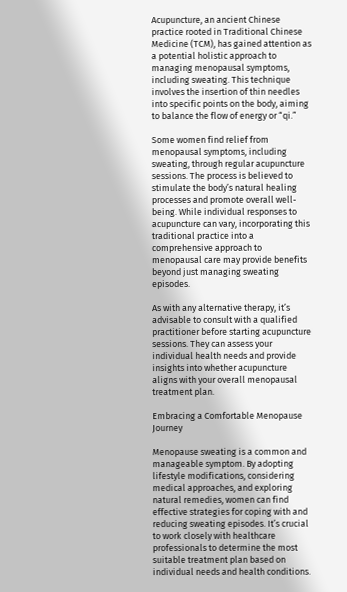Acupuncture, an ancient Chinese practice rooted in Traditional Chinese Medicine (TCM), has gained attention as a potential holistic approach to managing menopausal symptoms, including sweating. This technique involves the insertion of thin needles into specific points on the body, aiming to balance the flow of energy or “qi.”

Some women find relief from menopausal symptoms, including sweating, through regular acupuncture sessions. The process is believed to stimulate the body’s natural healing processes and promote overall well-being. While individual responses to acupuncture can vary, incorporating this traditional practice into a comprehensive approach to menopausal care may provide benefits beyond just managing sweating episodes.

As with any alternative therapy, it’s advisable to consult with a qualified practitioner before starting acupuncture sessions. They can assess your individual health needs and provide insights into whether acupuncture aligns with your overall menopausal treatment plan.

Embracing a Comfortable Menopause Journey

Menopause sweating is a common and manageable symptom. By adopting lifestyle modifications, considering medical approaches, and exploring natural remedies, women can find effective strategies for coping with and reducing sweating episodes. It’s crucial to work closely with healthcare professionals to determine the most suitable treatment plan based on individual needs and health conditions.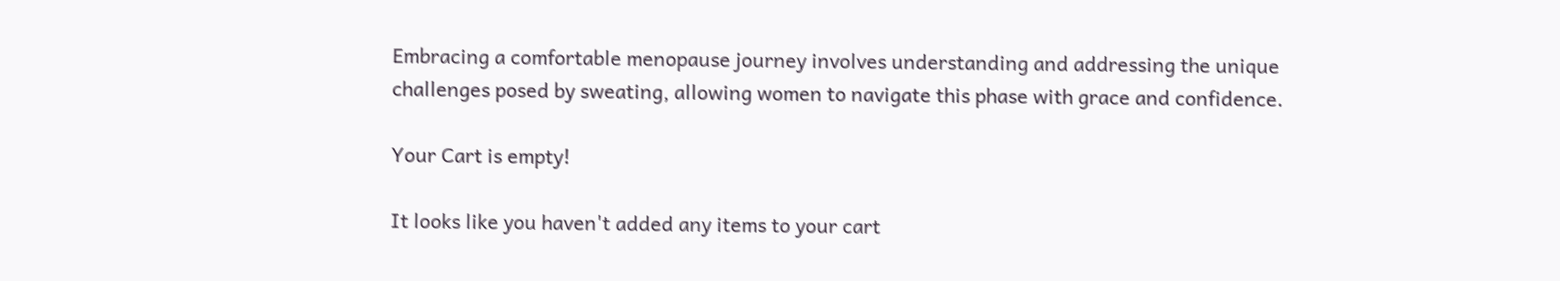Embracing a comfortable menopause journey involves understanding and addressing the unique challenges posed by sweating, allowing women to navigate this phase with grace and confidence.

Your Cart is empty!

It looks like you haven't added any items to your cart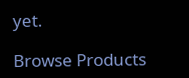yet.

Browse Products